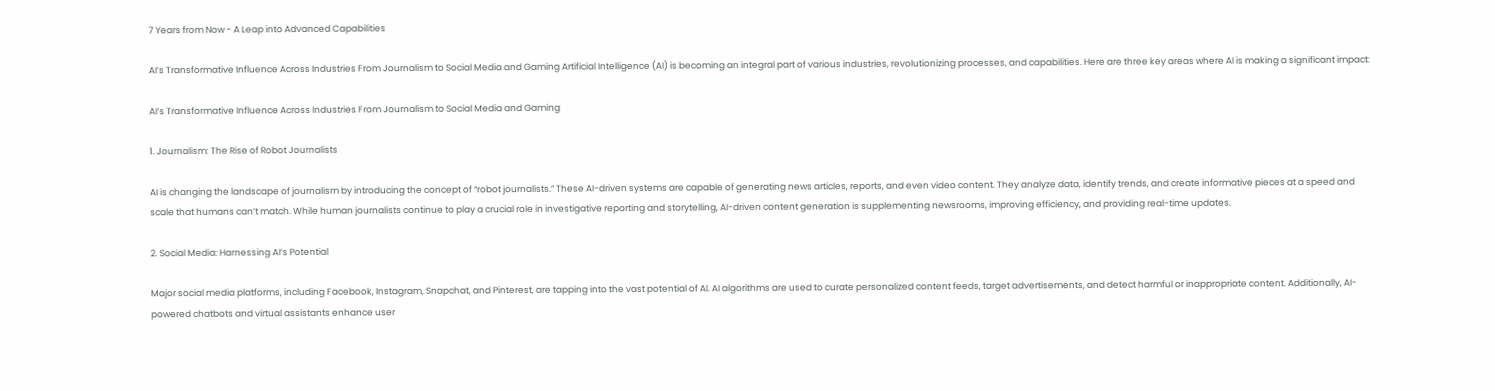7 Years from Now - A Leap into Advanced Capabilities

AI’s Transformative Influence Across Industries From Journalism to Social Media and Gaming Artificial Intelligence (AI) is becoming an integral part of various industries, revolutionizing processes, and capabilities. Here are three key areas where AI is making a significant impact:

AI’s Transformative Influence Across Industries From Journalism to Social Media and Gaming

1. Journalism: The Rise of Robot Journalists

AI is changing the landscape of journalism by introducing the concept of “robot journalists.” These AI-driven systems are capable of generating news articles, reports, and even video content. They analyze data, identify trends, and create informative pieces at a speed and scale that humans can’t match. While human journalists continue to play a crucial role in investigative reporting and storytelling, AI-driven content generation is supplementing newsrooms, improving efficiency, and providing real-time updates.

2. Social Media: Harnessing AI’s Potential

Major social media platforms, including Facebook, Instagram, Snapchat, and Pinterest, are tapping into the vast potential of AI. AI algorithms are used to curate personalized content feeds, target advertisements, and detect harmful or inappropriate content. Additionally, AI-powered chatbots and virtual assistants enhance user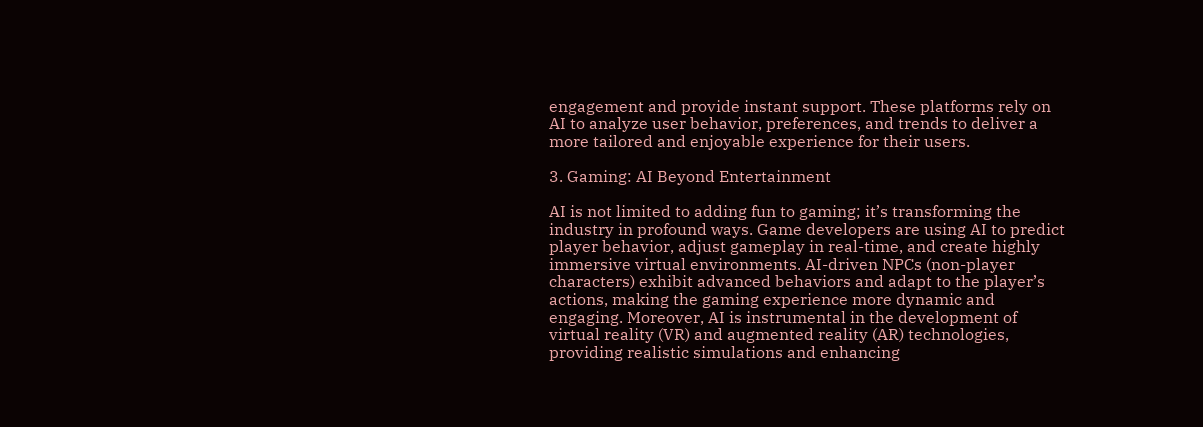engagement and provide instant support. These platforms rely on AI to analyze user behavior, preferences, and trends to deliver a more tailored and enjoyable experience for their users.

3. Gaming: AI Beyond Entertainment

AI is not limited to adding fun to gaming; it’s transforming the industry in profound ways. Game developers are using AI to predict player behavior, adjust gameplay in real-time, and create highly immersive virtual environments. AI-driven NPCs (non-player characters) exhibit advanced behaviors and adapt to the player’s actions, making the gaming experience more dynamic and engaging. Moreover, AI is instrumental in the development of virtual reality (VR) and augmented reality (AR) technologies, providing realistic simulations and enhancing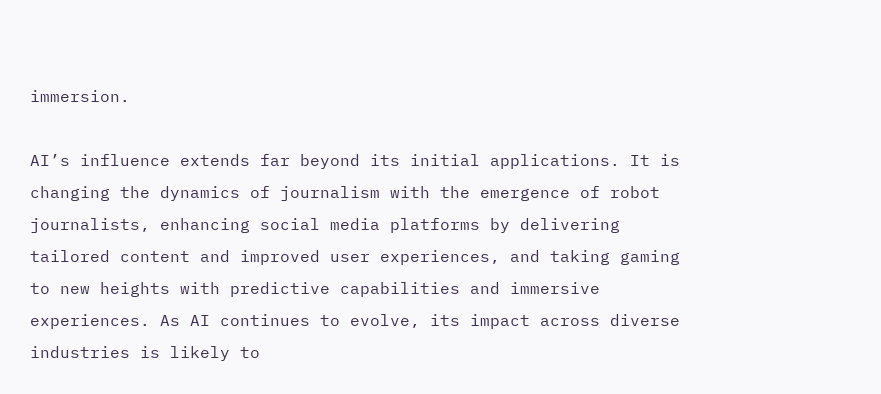immersion.

AI’s influence extends far beyond its initial applications. It is changing the dynamics of journalism with the emergence of robot journalists, enhancing social media platforms by delivering tailored content and improved user experiences, and taking gaming to new heights with predictive capabilities and immersive experiences. As AI continues to evolve, its impact across diverse industries is likely to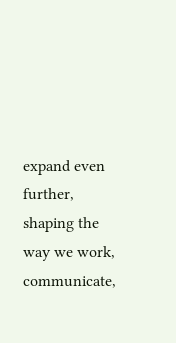expand even further, shaping the way we work, communicate,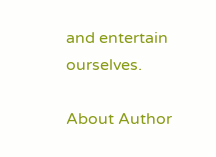and entertain ourselves.

About Author